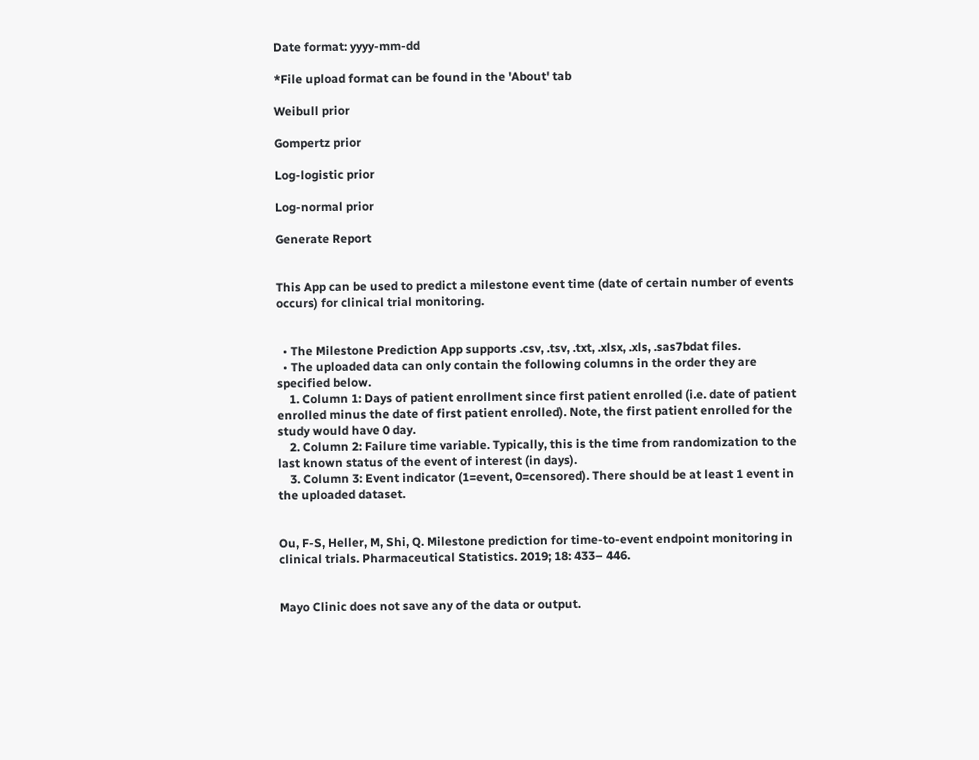Date format: yyyy-mm-dd

*File upload format can be found in the 'About' tab

Weibull prior

Gompertz prior

Log-logistic prior

Log-normal prior

Generate Report


This App can be used to predict a milestone event time (date of certain number of events occurs) for clinical trial monitoring.


  • The Milestone Prediction App supports .csv, .tsv, .txt, .xlsx, .xls, .sas7bdat files.
  • The uploaded data can only contain the following columns in the order they are specified below.
    1. Column 1: Days of patient enrollment since first patient enrolled (i.e. date of patient enrolled minus the date of first patient enrolled). Note, the first patient enrolled for the study would have 0 day.
    2. Column 2: Failure time variable. Typically, this is the time from randomization to the last known status of the event of interest (in days).
    3. Column 3: Event indicator (1=event, 0=censored). There should be at least 1 event in the uploaded dataset.


Ou, F‐S, Heller, M, Shi, Q. Milestone prediction for time‐to‐event endpoint monitoring in clinical trials. Pharmaceutical Statistics. 2019; 18: 433– 446.


Mayo Clinic does not save any of the data or output.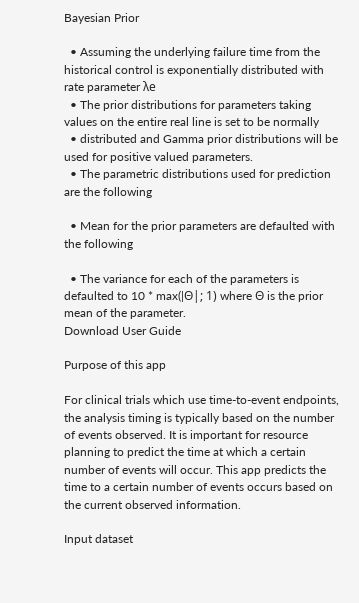Bayesian Prior

  • Assuming the underlying failure time from the historical control is exponentially distributed with rate parameter λe
  • The prior distributions for parameters taking values on the entire real line is set to be normally
  • distributed and Gamma prior distributions will be used for positive valued parameters.
  • The parametric distributions used for prediction are the following

  • Mean for the prior parameters are defaulted with the following

  • The variance for each of the parameters is defaulted to 10 * max(|Θ|; 1) where Θ is the prior mean of the parameter.
Download User Guide

Purpose of this app

For clinical trials which use time-to-event endpoints, the analysis timing is typically based on the number of events observed. It is important for resource planning to predict the time at which a certain number of events will occur. This app predicts the time to a certain number of events occurs based on the current observed information.

Input dataset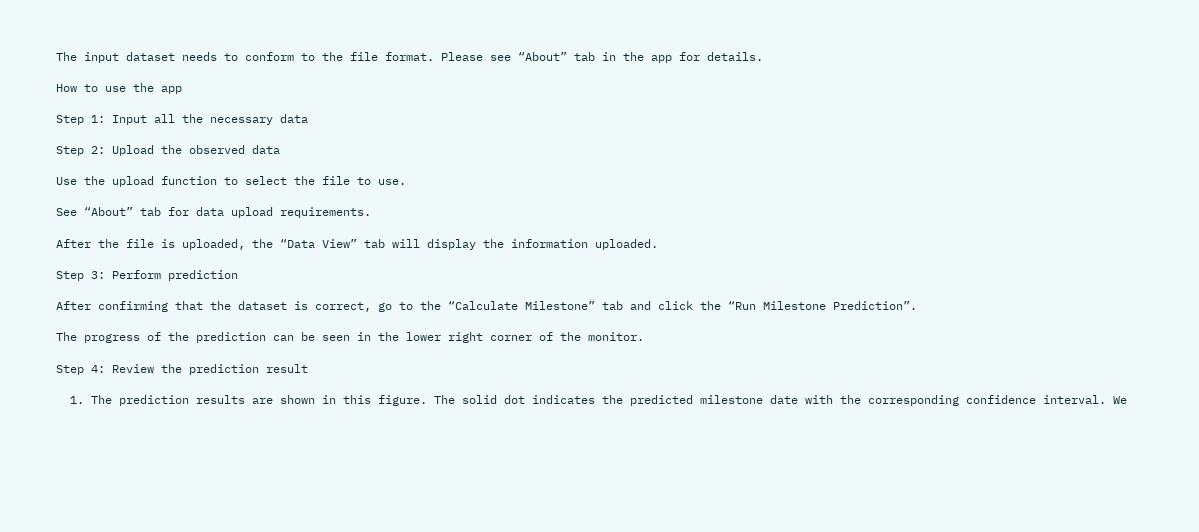The input dataset needs to conform to the file format. Please see “About” tab in the app for details.

How to use the app

Step 1: Input all the necessary data

Step 2: Upload the observed data

Use the upload function to select the file to use.

See “About” tab for data upload requirements.

After the file is uploaded, the “Data View” tab will display the information uploaded.

Step 3: Perform prediction

After confirming that the dataset is correct, go to the “Calculate Milestone” tab and click the “Run Milestone Prediction”.

The progress of the prediction can be seen in the lower right corner of the monitor.

Step 4: Review the prediction result

  1. The prediction results are shown in this figure. The solid dot indicates the predicted milestone date with the corresponding confidence interval. We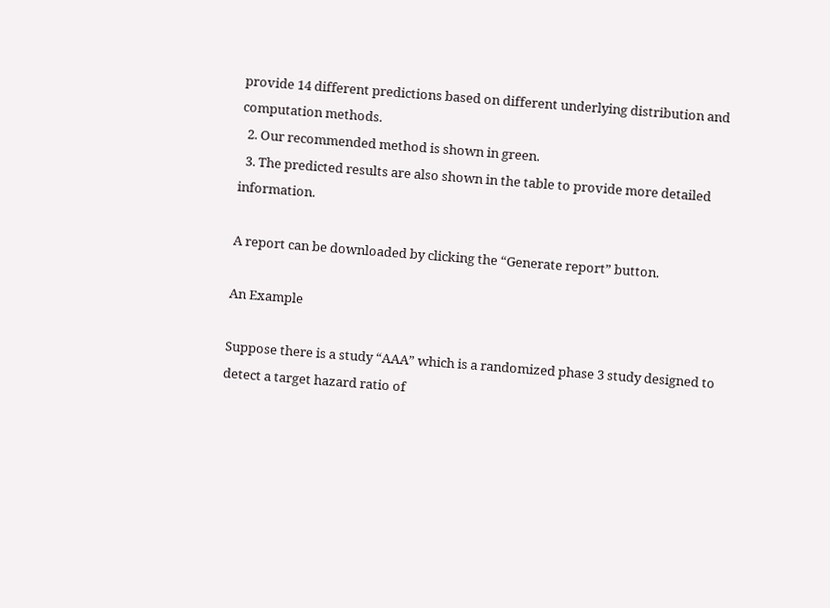provide 14 different predictions based on different underlying distribution and computation methods.
  2. Our recommended method is shown in green.
  3. The predicted results are also shown in the table to provide more detailed information.

A report can be downloaded by clicking the “Generate report” button.

An Example

Suppose there is a study “AAA” which is a randomized phase 3 study designed to detect a target hazard ratio of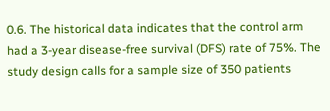0.6. The historical data indicates that the control arm had a 3-year disease-free survival (DFS) rate of 75%. The study design calls for a sample size of 350 patients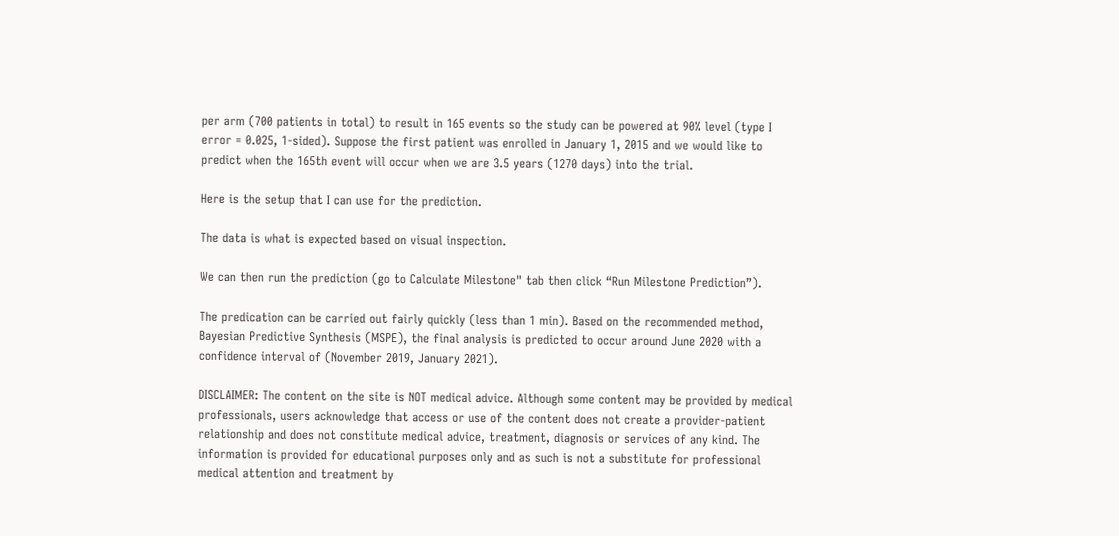per arm (700 patients in total) to result in 165 events so the study can be powered at 90% level (type I error = 0.025, 1-sided). Suppose the first patient was enrolled in January 1, 2015 and we would like to predict when the 165th event will occur when we are 3.5 years (1270 days) into the trial.

Here is the setup that I can use for the prediction.

The data is what is expected based on visual inspection.

We can then run the prediction (go to Calculate Milestone" tab then click “Run Milestone Prediction”).

The predication can be carried out fairly quickly (less than 1 min). Based on the recommended method, Bayesian Predictive Synthesis (MSPE), the final analysis is predicted to occur around June 2020 with a confidence interval of (November 2019, January 2021).

DISCLAIMER: The content on the site is NOT medical advice. Although some content may be provided by medical professionals, users acknowledge that access or use of the content does not create a provider-patient relationship and does not constitute medical advice, treatment, diagnosis or services of any kind. The information is provided for educational purposes only and as such is not a substitute for professional medical attention and treatment by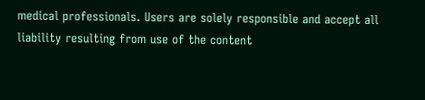medical professionals. Users are solely responsible and accept all liability resulting from use of the content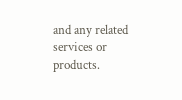and any related services or products.